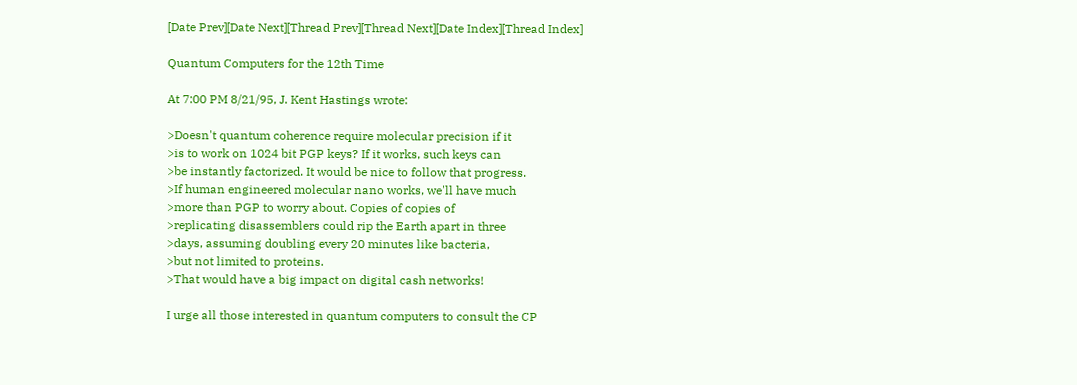[Date Prev][Date Next][Thread Prev][Thread Next][Date Index][Thread Index]

Quantum Computers for the 12th Time

At 7:00 PM 8/21/95, J. Kent Hastings wrote:

>Doesn't quantum coherence require molecular precision if it
>is to work on 1024 bit PGP keys? If it works, such keys can
>be instantly factorized. It would be nice to follow that progress.
>If human engineered molecular nano works, we'll have much
>more than PGP to worry about. Copies of copies of
>replicating disassemblers could rip the Earth apart in three
>days, assuming doubling every 20 minutes like bacteria,
>but not limited to proteins.
>That would have a big impact on digital cash networks!

I urge all those interested in quantum computers to consult the CP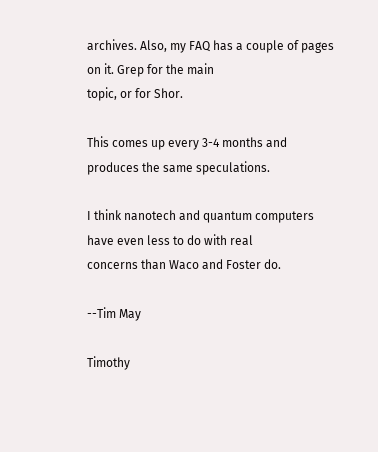archives. Also, my FAQ has a couple of pages on it. Grep for the main
topic, or for Shor.

This comes up every 3-4 months and produces the same speculations.

I think nanotech and quantum computers have even less to do with real
concerns than Waco and Foster do.

--Tim May

Timothy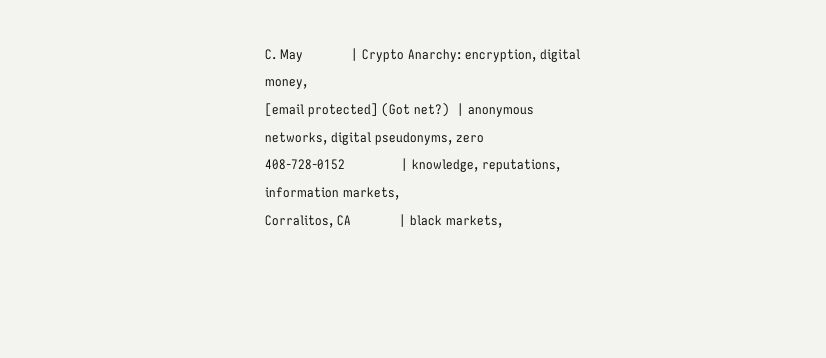C. May            | Crypto Anarchy: encryption, digital money,
[email protected] (Got net?)  | anonymous networks, digital pseudonyms, zero
408-728-0152              | knowledge, reputations, information markets,
Corralitos, CA            | black markets,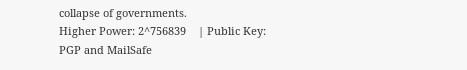collapse of governments.
Higher Power: 2^756839    | Public Key: PGP and MailSafe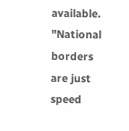available.
"National borders are just speed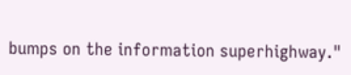bumps on the information superhighway."